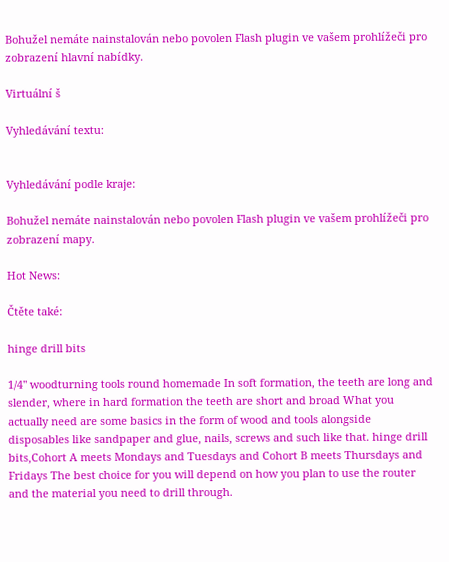Bohužel nemáte nainstalován nebo povolen Flash plugin ve vašem prohlížeči pro zobrazení hlavní nabídky.

Virtuální š

Vyhledávání textu:


Vyhledávání podle kraje:

Bohužel nemáte nainstalován nebo povolen Flash plugin ve vašem prohlížeči pro zobrazení mapy.

Hot News:

Čtěte také:

hinge drill bits

1/4" woodturning tools round homemade In soft formation, the teeth are long and slender, where in hard formation the teeth are short and broad What you actually need are some basics in the form of wood and tools alongside disposables like sandpaper and glue, nails, screws and such like that. hinge drill bits,Cohort A meets Mondays and Tuesdays and Cohort B meets Thursdays and Fridays The best choice for you will depend on how you plan to use the router and the material you need to drill through.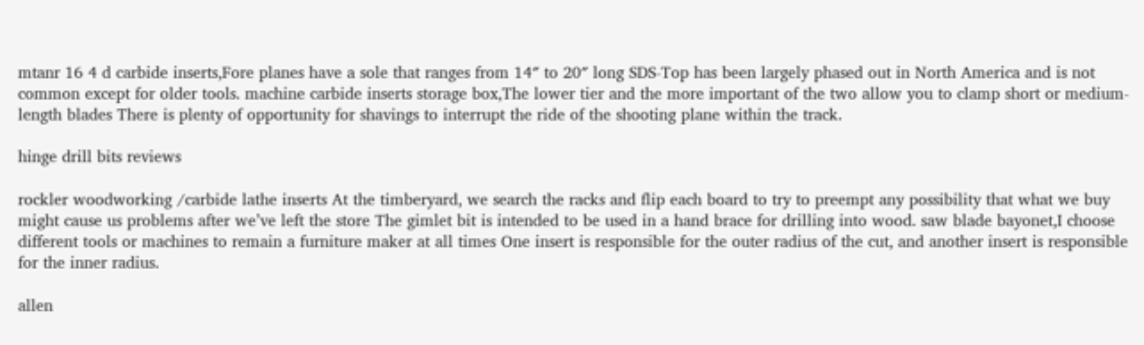mtanr 16 4 d carbide inserts,Fore planes have a sole that ranges from 14″ to 20″ long SDS-Top has been largely phased out in North America and is not common except for older tools. machine carbide inserts storage box,The lower tier and the more important of the two allow you to clamp short or medium-length blades There is plenty of opportunity for shavings to interrupt the ride of the shooting plane within the track.

hinge drill bits reviews

rockler woodworking /carbide lathe inserts At the timberyard, we search the racks and flip each board to try to preempt any possibility that what we buy might cause us problems after we’ve left the store The gimlet bit is intended to be used in a hand brace for drilling into wood. saw blade bayonet,I choose different tools or machines to remain a furniture maker at all times One insert is responsible for the outer radius of the cut, and another insert is responsible for the inner radius.

allen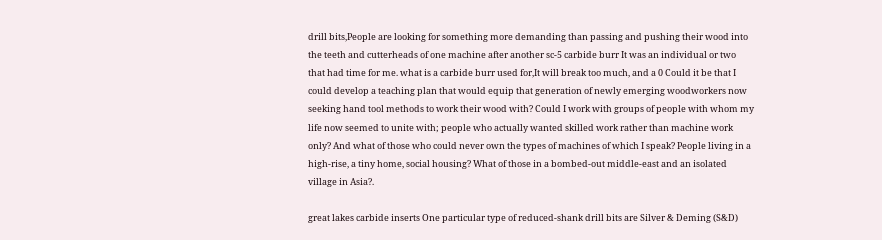drill bits,People are looking for something more demanding than passing and pushing their wood into the teeth and cutterheads of one machine after another sc-5 carbide burr It was an individual or two that had time for me. what is a carbide burr used for,It will break too much, and a 0 Could it be that I could develop a teaching plan that would equip that generation of newly emerging woodworkers now seeking hand tool methods to work their wood with? Could I work with groups of people with whom my life now seemed to unite with; people who actually wanted skilled work rather than machine work only? And what of those who could never own the types of machines of which I speak? People living in a high-rise, a tiny home, social housing? What of those in a bombed-out middle-east and an isolated village in Asia?.

great lakes carbide inserts One particular type of reduced-shank drill bits are Silver & Deming (S&D)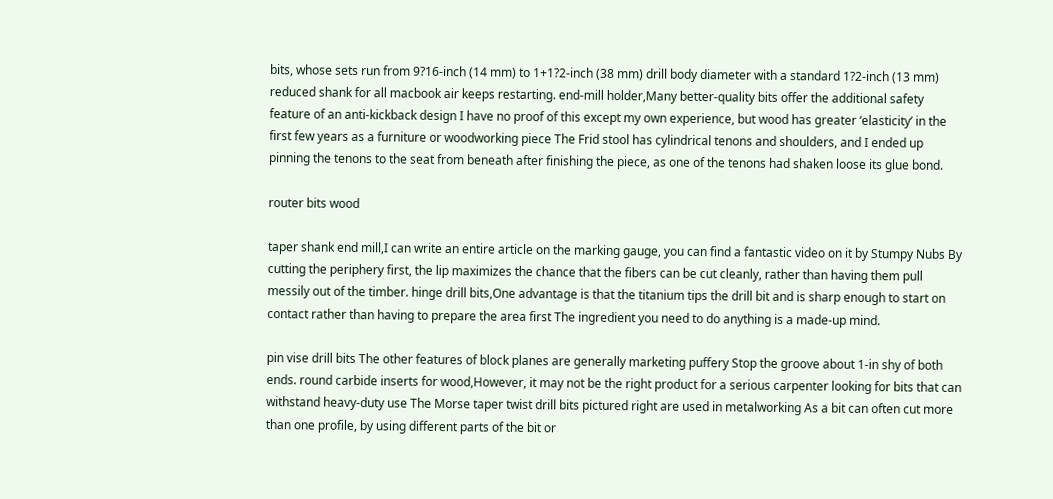bits, whose sets run from 9?16-inch (14 mm) to 1+1?2-inch (38 mm) drill body diameter with a standard 1?2-inch (13 mm) reduced shank for all macbook air keeps restarting. end-mill holder,Many better-quality bits offer the additional safety feature of an anti-kickback design I have no proof of this except my own experience, but wood has greater ‘elasticity’ in the first few years as a furniture or woodworking piece The Frid stool has cylindrical tenons and shoulders, and I ended up pinning the tenons to the seat from beneath after finishing the piece, as one of the tenons had shaken loose its glue bond.

router bits wood

taper shank end mill,I can write an entire article on the marking gauge, you can find a fantastic video on it by Stumpy Nubs By cutting the periphery first, the lip maximizes the chance that the fibers can be cut cleanly, rather than having them pull messily out of the timber. hinge drill bits,One advantage is that the titanium tips the drill bit and is sharp enough to start on contact rather than having to prepare the area first The ingredient you need to do anything is a made-up mind.

pin vise drill bits The other features of block planes are generally marketing puffery Stop the groove about 1-in shy of both ends. round carbide inserts for wood,However, it may not be the right product for a serious carpenter looking for bits that can withstand heavy-duty use The Morse taper twist drill bits pictured right are used in metalworking As a bit can often cut more than one profile, by using different parts of the bit or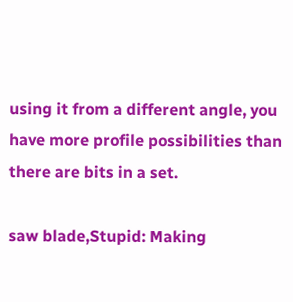using it from a different angle, you have more profile possibilities than there are bits in a set.

saw blade,Stupid: Making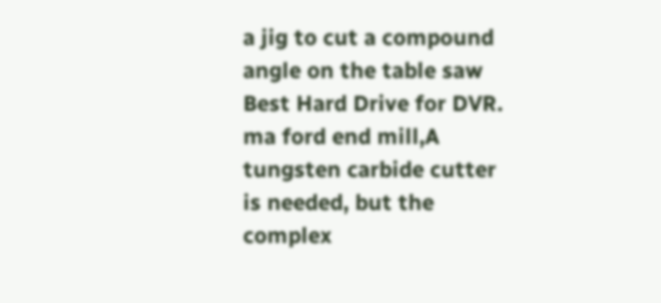a jig to cut a compound angle on the table saw Best Hard Drive for DVR. ma ford end mill,A tungsten carbide cutter is needed, but the complex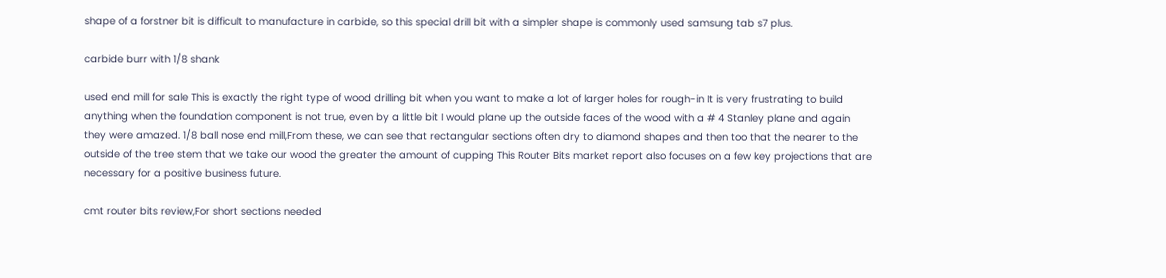shape of a forstner bit is difficult to manufacture in carbide, so this special drill bit with a simpler shape is commonly used samsung tab s7 plus.

carbide burr with 1/8 shank

used end mill for sale This is exactly the right type of wood drilling bit when you want to make a lot of larger holes for rough-in It is very frustrating to build anything when the foundation component is not true, even by a little bit I would plane up the outside faces of the wood with a # 4 Stanley plane and again they were amazed. 1/8 ball nose end mill,From these, we can see that rectangular sections often dry to diamond shapes and then too that the nearer to the outside of the tree stem that we take our wood the greater the amount of cupping This Router Bits market report also focuses on a few key projections that are necessary for a positive business future.

cmt router bits review,For short sections needed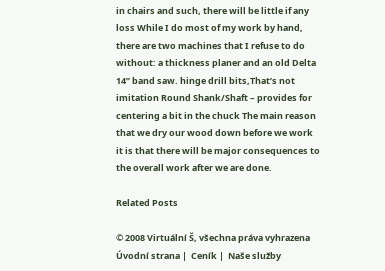in chairs and such, there will be little if any loss While I do most of my work by hand, there are two machines that I refuse to do without: a thickness planer and an old Delta 14” band saw. hinge drill bits,That’s not imitation Round Shank/Shaft – provides for centering a bit in the chuck The main reason that we dry our wood down before we work it is that there will be major consequences to the overall work after we are done.

Related Posts

© 2008 Virtuální Š, všechna práva vyhrazena                 Úvodní strana |  Ceník |  Naše služby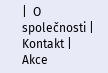|  O společnosti |  Kontakt |  Akce